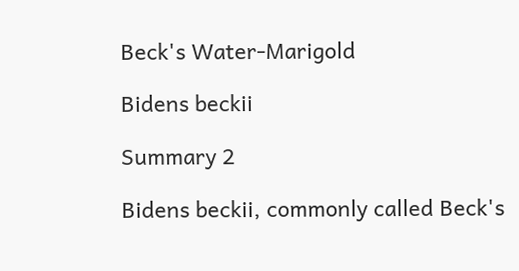Beck's Water-Marigold

Bidens beckii

Summary 2

Bidens beckii, commonly called Beck's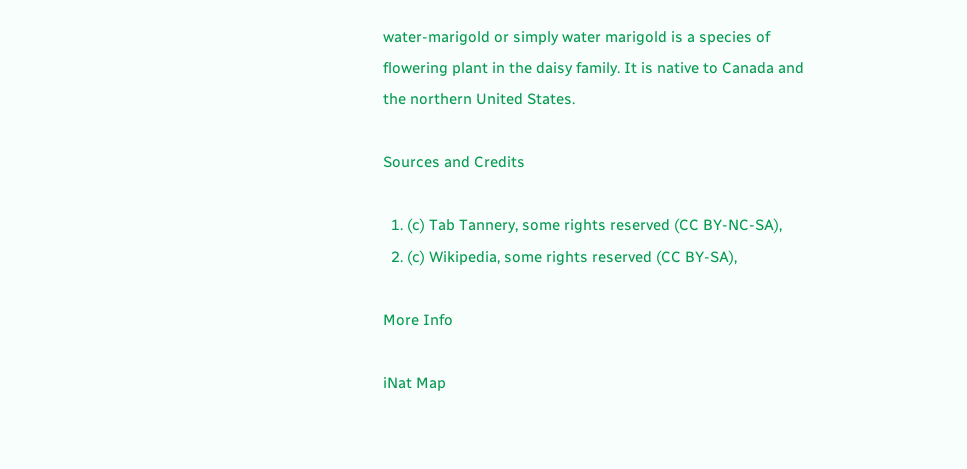water-marigold or simply water marigold is a species of flowering plant in the daisy family. It is native to Canada and the northern United States.

Sources and Credits

  1. (c) Tab Tannery, some rights reserved (CC BY-NC-SA),
  2. (c) Wikipedia, some rights reserved (CC BY-SA),

More Info

iNat Map